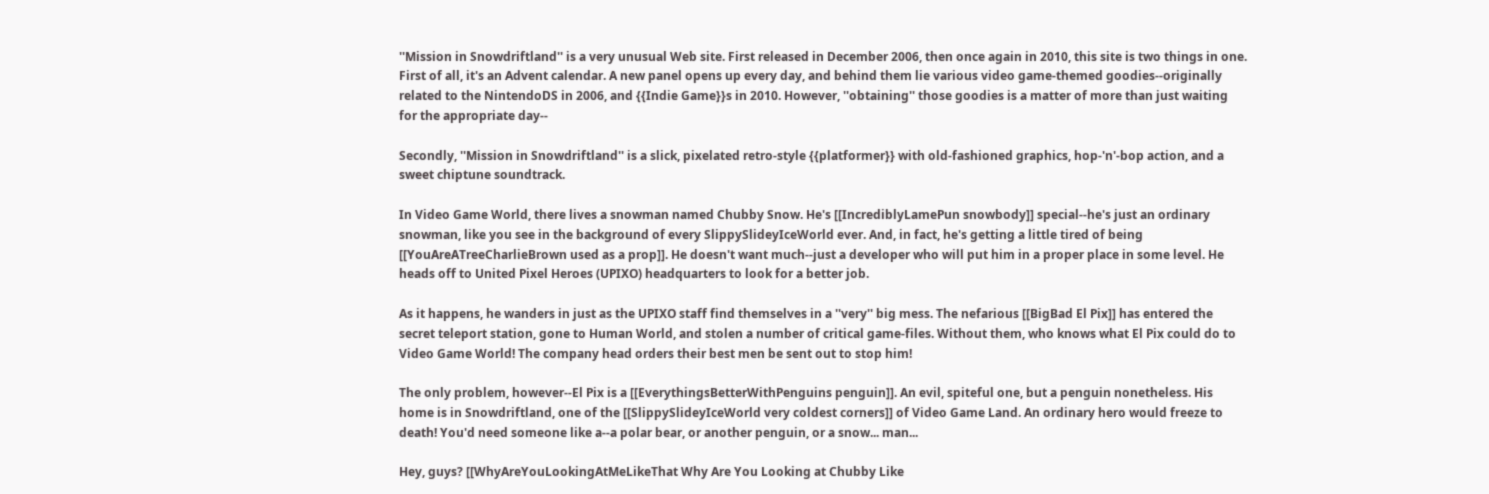''Mission in Snowdriftland'' is a very unusual Web site. First released in December 2006, then once again in 2010, this site is two things in one. First of all, it's an Advent calendar. A new panel opens up every day, and behind them lie various video game-themed goodies--originally related to the NintendoDS in 2006, and {{Indie Game}}s in 2010. However, ''obtaining'' those goodies is a matter of more than just waiting for the appropriate day--

Secondly, ''Mission in Snowdriftland'' is a slick, pixelated retro-style {{platformer}} with old-fashioned graphics, hop-'n'-bop action, and a sweet chiptune soundtrack.

In Video Game World, there lives a snowman named Chubby Snow. He's [[IncrediblyLamePun snowbody]] special--he's just an ordinary snowman, like you see in the background of every SlippySlideyIceWorld ever. And, in fact, he's getting a little tired of being [[YouAreATreeCharlieBrown used as a prop]]. He doesn't want much--just a developer who will put him in a proper place in some level. He heads off to United Pixel Heroes (UPIXO) headquarters to look for a better job.

As it happens, he wanders in just as the UPIXO staff find themselves in a ''very'' big mess. The nefarious [[BigBad El Pix]] has entered the secret teleport station, gone to Human World, and stolen a number of critical game-files. Without them, who knows what El Pix could do to Video Game World! The company head orders their best men be sent out to stop him!

The only problem, however--El Pix is a [[EverythingsBetterWithPenguins penguin]]. An evil, spiteful one, but a penguin nonetheless. His home is in Snowdriftland, one of the [[SlippySlideyIceWorld very coldest corners]] of Video Game Land. An ordinary hero would freeze to death! You'd need someone like a--a polar bear, or another penguin, or a snow... man...

Hey, guys? [[WhyAreYouLookingAtMeLikeThat Why Are You Looking at Chubby Like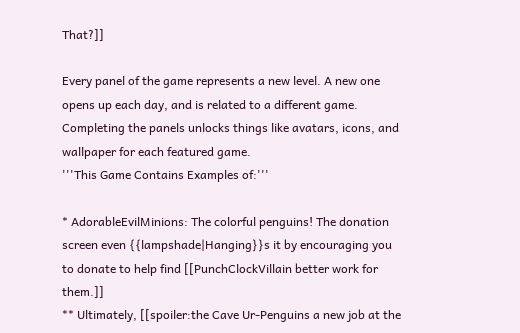That?]]

Every panel of the game represents a new level. A new one opens up each day, and is related to a different game. Completing the panels unlocks things like avatars, icons, and wallpaper for each featured game.
'''This Game Contains Examples of:'''

* AdorableEvilMinions: The colorful penguins! The donation screen even {{lampshade|Hanging}}s it by encouraging you to donate to help find [[PunchClockVillain better work for them.]]
** Ultimately, [[spoiler:the Cave Ur-Penguins a new job at the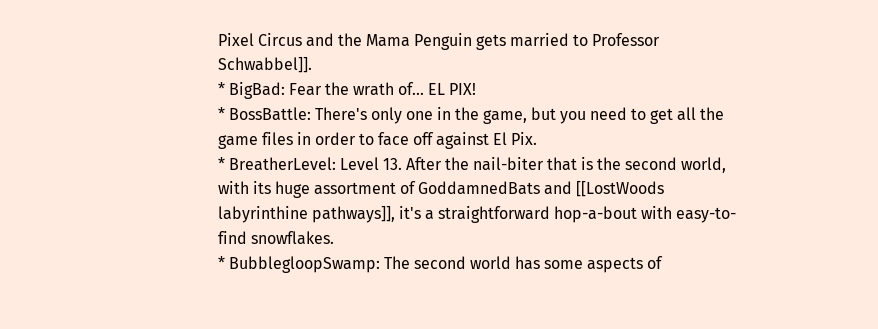Pixel Circus and the Mama Penguin gets married to Professor Schwabbel]].
* BigBad: Fear the wrath of... EL PIX!
* BossBattle: There's only one in the game, but you need to get all the game files in order to face off against El Pix.
* BreatherLevel: Level 13. After the nail-biter that is the second world, with its huge assortment of GoddamnedBats and [[LostWoods labyrinthine pathways]], it's a straightforward hop-a-bout with easy-to-find snowflakes.
* BubblegloopSwamp: The second world has some aspects of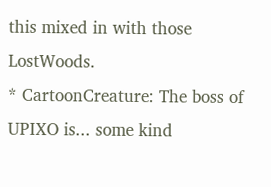this mixed in with those LostWoods.
* CartoonCreature: The boss of UPIXO is... some kind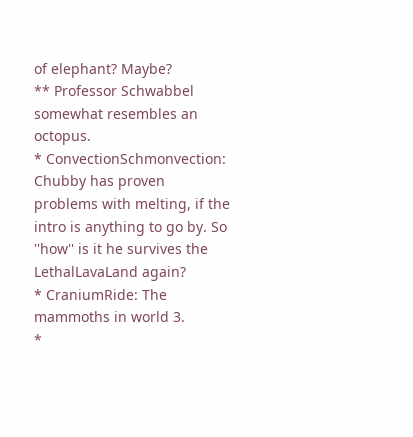of elephant? Maybe?
** Professor Schwabbel somewhat resembles an octopus.
* ConvectionSchmonvection: Chubby has proven problems with melting, if the intro is anything to go by. So ''how'' is it he survives the LethalLavaLand again?
* CraniumRide: The mammoths in world 3.
*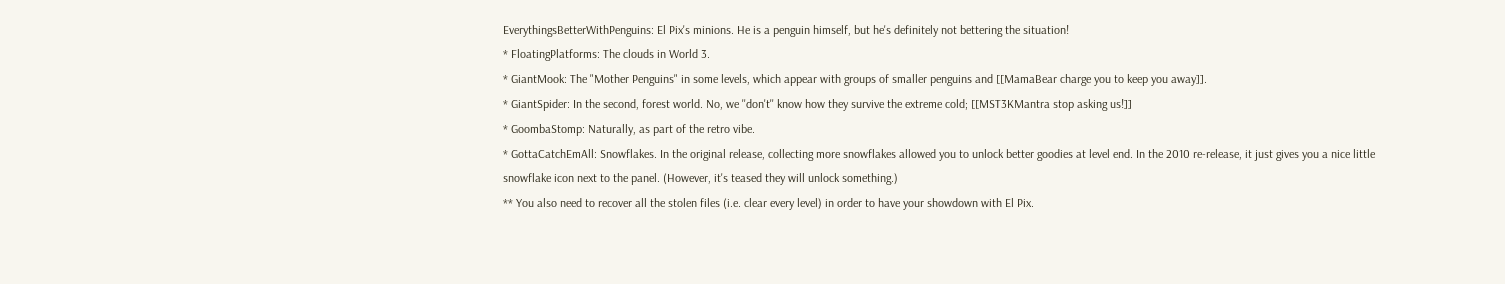EverythingsBetterWithPenguins: El Pix's minions. He is a penguin himself, but he's definitely not bettering the situation!
* FloatingPlatforms: The clouds in World 3.
* GiantMook: The "Mother Penguins" in some levels, which appear with groups of smaller penguins and [[MamaBear charge you to keep you away]].
* GiantSpider: In the second, forest world. No, we ''don't'' know how they survive the extreme cold; [[MST3KMantra stop asking us!]]
* GoombaStomp: Naturally, as part of the retro vibe.
* GottaCatchEmAll: Snowflakes. In the original release, collecting more snowflakes allowed you to unlock better goodies at level end. In the 2010 re-release, it just gives you a nice little snowflake icon next to the panel. (However, it's teased they will unlock something.)
** You also need to recover all the stolen files (i.e. clear every level) in order to have your showdown with El Pix.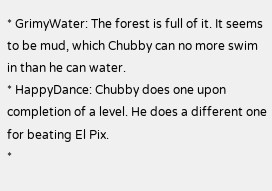* GrimyWater: The forest is full of it. It seems to be mud, which Chubby can no more swim in than he can water.
* HappyDance: Chubby does one upon completion of a level. He does a different one for beating El Pix.
*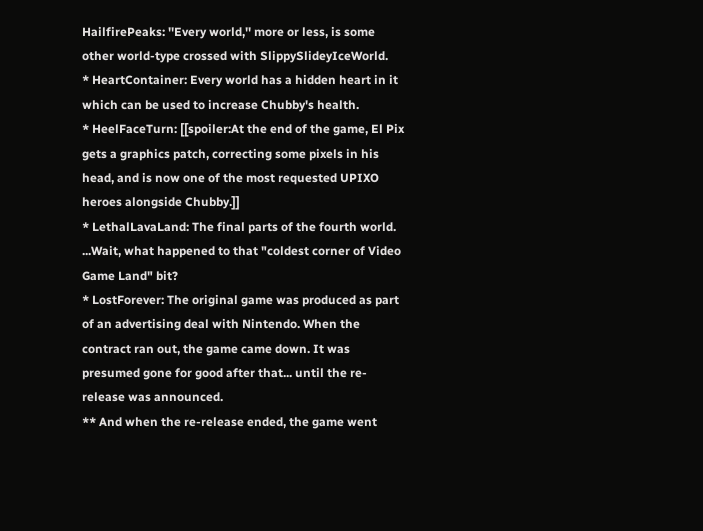HailfirePeaks: ''Every world,'' more or less, is some other world-type crossed with SlippySlideyIceWorld.
* HeartContainer: Every world has a hidden heart in it which can be used to increase Chubby's health.
* HeelFaceTurn: [[spoiler:At the end of the game, El Pix gets a graphics patch, correcting some pixels in his head, and is now one of the most requested UPIXO heroes alongside Chubby.]]
* LethalLavaLand: The final parts of the fourth world. ...Wait, what happened to that "coldest corner of Video Game Land" bit?
* LostForever: The original game was produced as part of an advertising deal with Nintendo. When the contract ran out, the game came down. It was presumed gone for good after that... until the re-release was announced.
** And when the re-release ended, the game went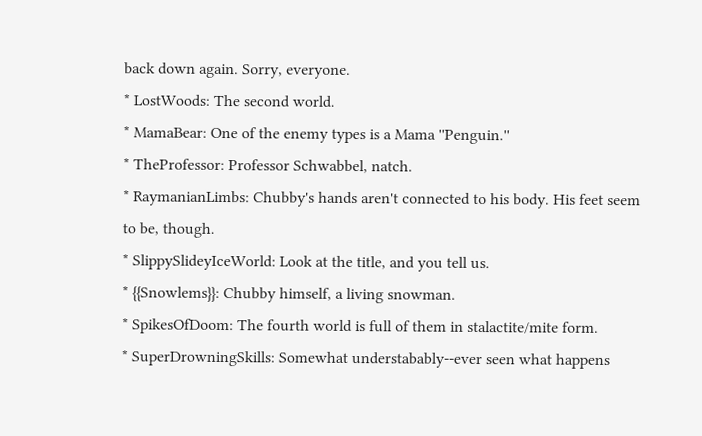back down again. Sorry, everyone.
* LostWoods: The second world.
* MamaBear: One of the enemy types is a Mama ''Penguin.''
* TheProfessor: Professor Schwabbel, natch.
* RaymanianLimbs: Chubby's hands aren't connected to his body. His feet seem to be, though.
* SlippySlideyIceWorld: Look at the title, and you tell us.
* {{Snowlems}}: Chubby himself, a living snowman.
* SpikesOfDoom: The fourth world is full of them in stalactite/mite form.
* SuperDrowningSkills: Somewhat understabably--ever seen what happens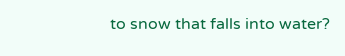to snow that falls into water?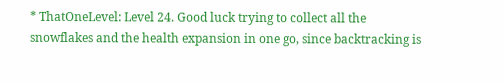* ThatOneLevel: Level 24. Good luck trying to collect all the snowflakes and the health expansion in one go, since backtracking is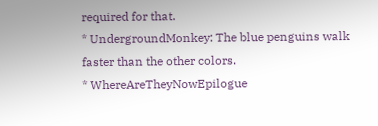required for that.
* UndergroundMonkey: The blue penguins walk faster than the other colors.
* WhereAreTheyNowEpilogue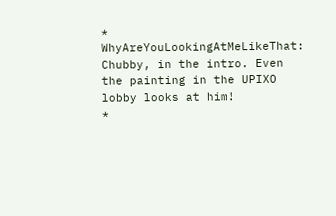* WhyAreYouLookingAtMeLikeThat: Chubby, in the intro. Even the painting in the UPIXO lobby looks at him!
*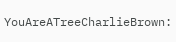YouAreATreeCharlieBrown: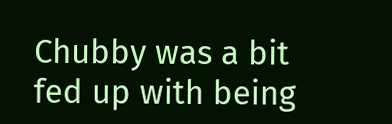Chubby was a bit fed up with being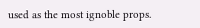used as the most ignoble props.